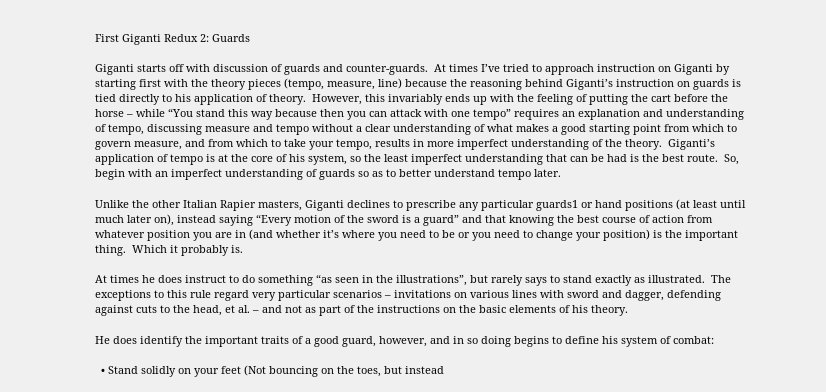First Giganti Redux 2: Guards

Giganti starts off with discussion of guards and counter-guards.  At times I’ve tried to approach instruction on Giganti by starting first with the theory pieces (tempo, measure, line) because the reasoning behind Giganti’s instruction on guards is tied directly to his application of theory.  However, this invariably ends up with the feeling of putting the cart before the horse – while “You stand this way because then you can attack with one tempo” requires an explanation and understanding of tempo, discussing measure and tempo without a clear understanding of what makes a good starting point from which to govern measure, and from which to take your tempo, results in more imperfect understanding of the theory.  Giganti’s application of tempo is at the core of his system, so the least imperfect understanding that can be had is the best route.  So, begin with an imperfect understanding of guards so as to better understand tempo later.

Unlike the other Italian Rapier masters, Giganti declines to prescribe any particular guards1 or hand positions (at least until much later on), instead saying “Every motion of the sword is a guard” and that knowing the best course of action from whatever position you are in (and whether it’s where you need to be or you need to change your position) is the important thing.  Which it probably is.

At times he does instruct to do something “as seen in the illustrations”, but rarely says to stand exactly as illustrated.  The exceptions to this rule regard very particular scenarios – invitations on various lines with sword and dagger, defending against cuts to the head, et al. – and not as part of the instructions on the basic elements of his theory.

He does identify the important traits of a good guard, however, and in so doing begins to define his system of combat:

  • Stand solidly on your feet (Not bouncing on the toes, but instead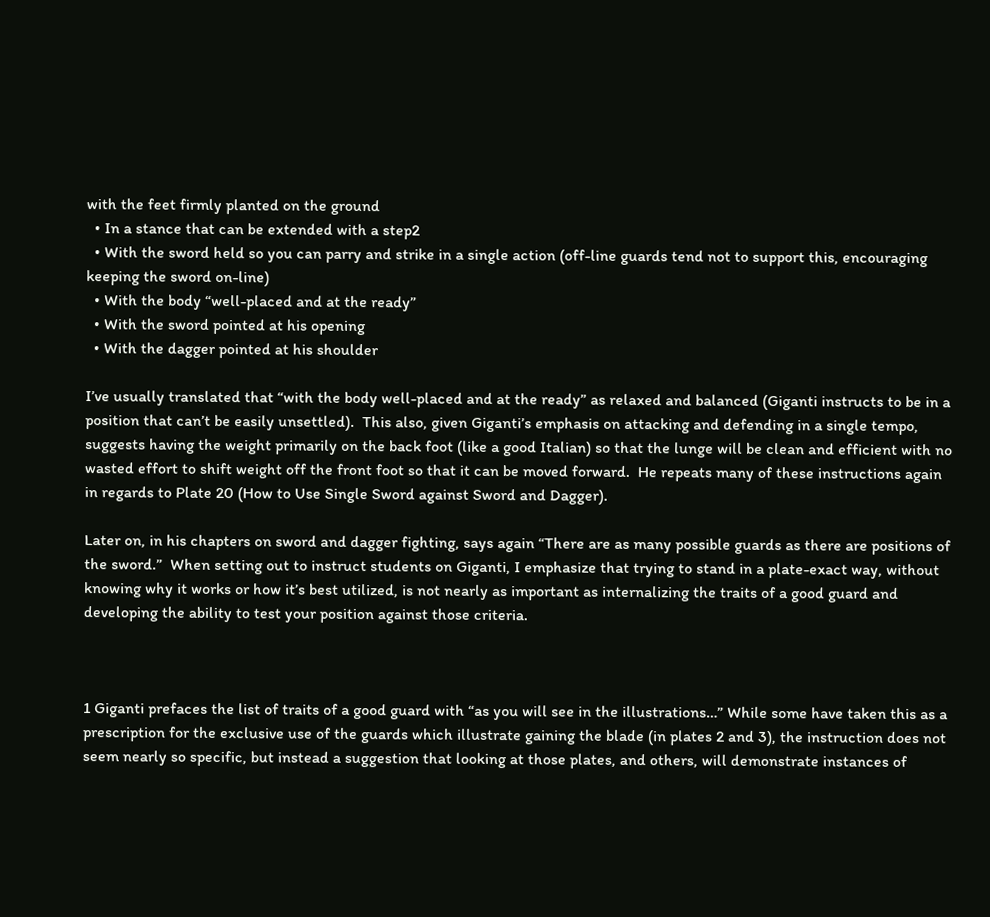with the feet firmly planted on the ground
  • In a stance that can be extended with a step2
  • With the sword held so you can parry and strike in a single action (off-line guards tend not to support this, encouraging keeping the sword on-line)
  • With the body “well-placed and at the ready”
  • With the sword pointed at his opening
  • With the dagger pointed at his shoulder

I’ve usually translated that “with the body well-placed and at the ready” as relaxed and balanced (Giganti instructs to be in a position that can’t be easily unsettled).  This also, given Giganti’s emphasis on attacking and defending in a single tempo, suggests having the weight primarily on the back foot (like a good Italian) so that the lunge will be clean and efficient with no wasted effort to shift weight off the front foot so that it can be moved forward.  He repeats many of these instructions again in regards to Plate 20 (How to Use Single Sword against Sword and Dagger).

Later on, in his chapters on sword and dagger fighting, says again “There are as many possible guards as there are positions of the sword.”  When setting out to instruct students on Giganti, I emphasize that trying to stand in a plate-exact way, without knowing why it works or how it’s best utilized, is not nearly as important as internalizing the traits of a good guard and developing the ability to test your position against those criteria.



1 Giganti prefaces the list of traits of a good guard with “as you will see in the illustrations…” While some have taken this as a prescription for the exclusive use of the guards which illustrate gaining the blade (in plates 2 and 3), the instruction does not seem nearly so specific, but instead a suggestion that looking at those plates, and others, will demonstrate instances of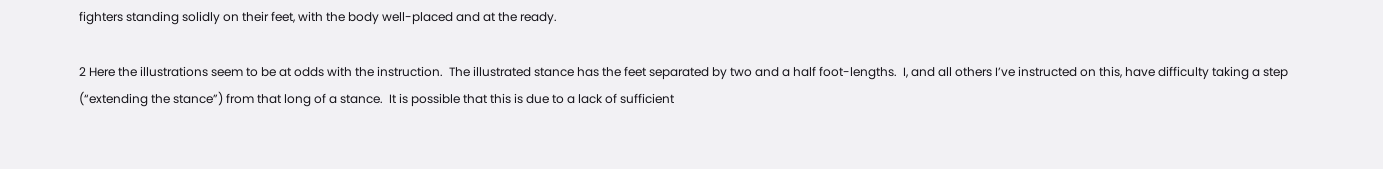fighters standing solidly on their feet, with the body well-placed and at the ready.

2 Here the illustrations seem to be at odds with the instruction.  The illustrated stance has the feet separated by two and a half foot-lengths.  I, and all others I’ve instructed on this, have difficulty taking a step (“extending the stance”) from that long of a stance.  It is possible that this is due to a lack of sufficient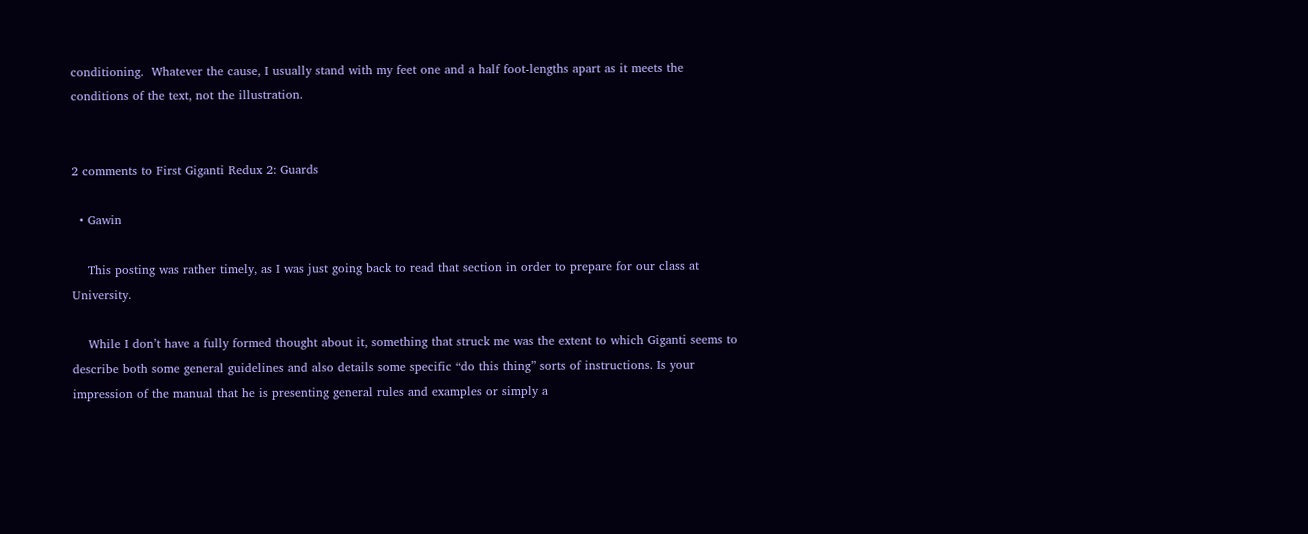conditioning.  Whatever the cause, I usually stand with my feet one and a half foot-lengths apart as it meets the conditions of the text, not the illustration.


2 comments to First Giganti Redux 2: Guards

  • Gawin

    This posting was rather timely, as I was just going back to read that section in order to prepare for our class at University.

    While I don’t have a fully formed thought about it, something that struck me was the extent to which Giganti seems to describe both some general guidelines and also details some specific “do this thing” sorts of instructions. Is your impression of the manual that he is presenting general rules and examples or simply a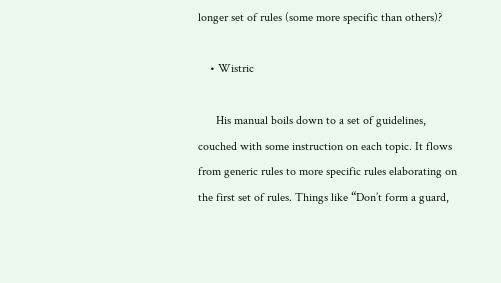longer set of rules (some more specific than others)?

    • Wistric

      His manual boils down to a set of guidelines, couched with some instruction on each topic. It flows from generic rules to more specific rules elaborating on the first set of rules. Things like “Don’t form a guard,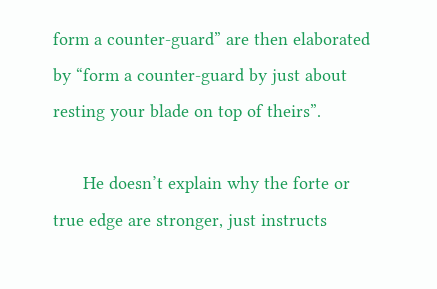form a counter-guard” are then elaborated by “form a counter-guard by just about resting your blade on top of theirs”.

      He doesn’t explain why the forte or true edge are stronger, just instructs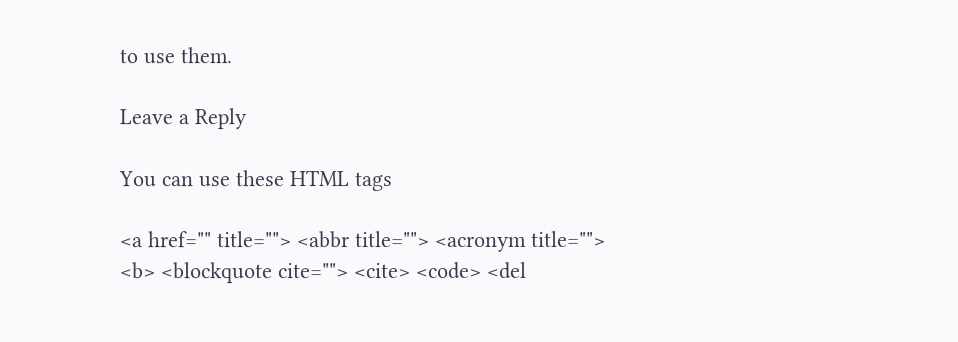to use them.

Leave a Reply

You can use these HTML tags

<a href="" title=""> <abbr title=""> <acronym title=""> <b> <blockquote cite=""> <cite> <code> <del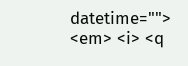datetime=""> <em> <i> <q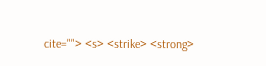cite=""> <s> <strike> <strong>